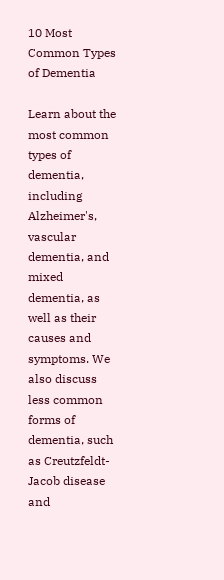10 Most Common Types of Dementia

Learn about the most common types of dementia, including Alzheimer's, vascular dementia, and mixed dementia, as well as their causes and symptoms. We also discuss less common forms of dementia, such as Creutzfeldt-Jacob disease and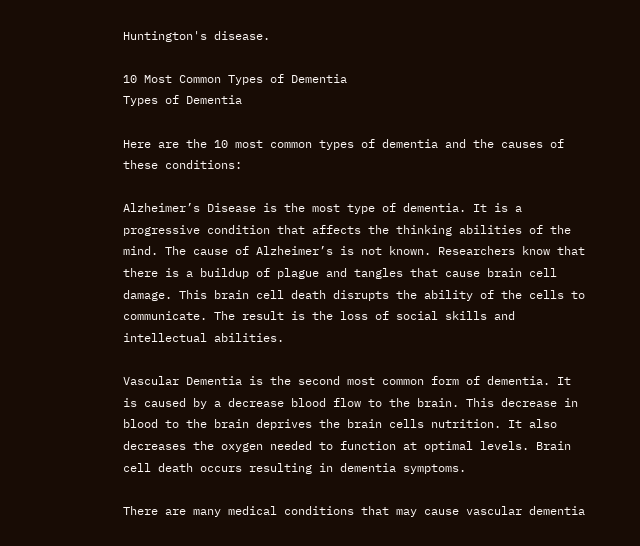Huntington's disease.

10 Most Common Types of Dementia
Types of Dementia

Here are the 10 most common types of dementia and the causes of these conditions:

Alzheimer’s Disease is the most type of dementia. It is a progressive condition that affects the thinking abilities of the mind. The cause of Alzheimer’s is not known. Researchers know that there is a buildup of plague and tangles that cause brain cell damage. This brain cell death disrupts the ability of the cells to communicate. The result is the loss of social skills and intellectual abilities.

Vascular Dementia is the second most common form of dementia. It is caused by a decrease blood flow to the brain. This decrease in blood to the brain deprives the brain cells nutrition. It also decreases the oxygen needed to function at optimal levels. Brain cell death occurs resulting in dementia symptoms.

There are many medical conditions that may cause vascular dementia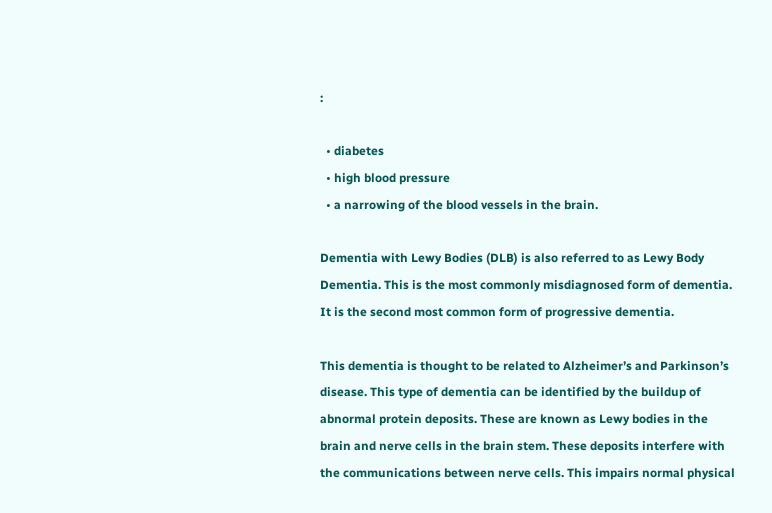:

  • diabetes
  • high blood pressure
  • a narrowing of the blood vessels in the brain.

Dementia with Lewy Bodies (DLB) is also referred to as Lewy Body Dementia. This is the most commonly misdiagnosed form of dementia. It is the second most common form of progressive dementia.

This dementia is thought to be related to Alzheimer’s and Parkinson’s disease. This type of dementia can be identified by the buildup of abnormal protein deposits. These are known as Lewy bodies in the brain and nerve cells in the brain stem. These deposits interfere with the communications between nerve cells. This impairs normal physical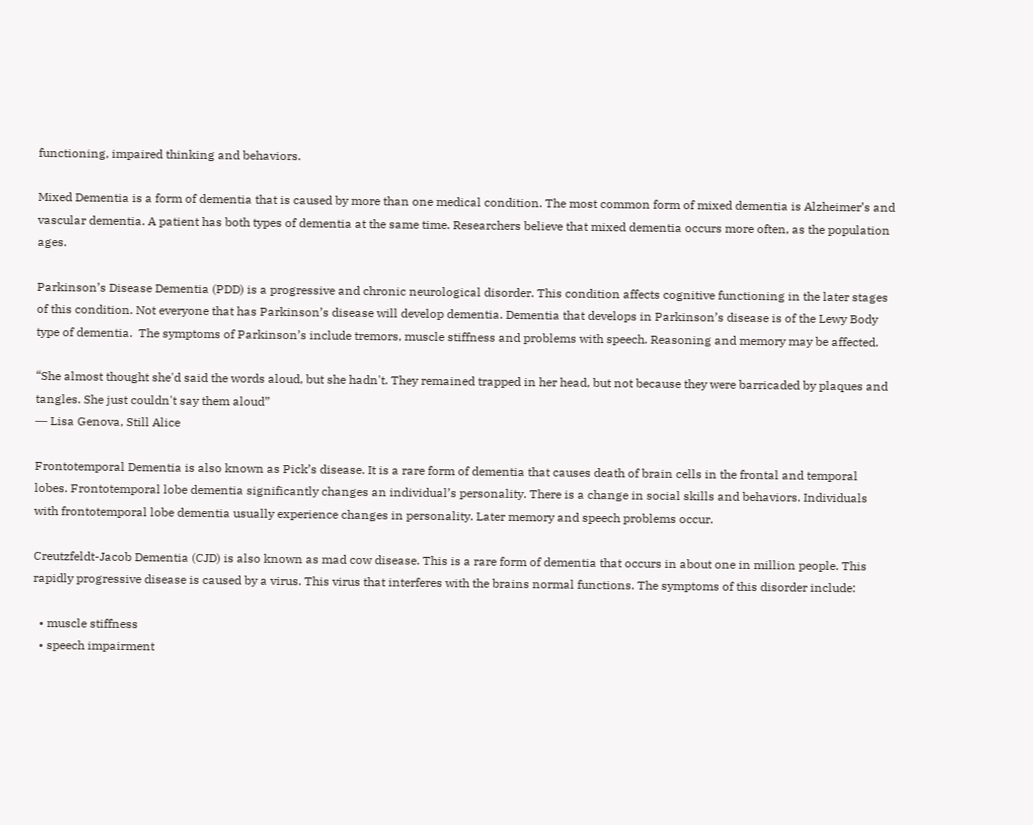functioning, impaired thinking and behaviors.

Mixed Dementia is a form of dementia that is caused by more than one medical condition. The most common form of mixed dementia is Alzheimer’s and vascular dementia. A patient has both types of dementia at the same time. Researchers believe that mixed dementia occurs more often, as the population ages.

Parkinson’s Disease Dementia (PDD) is a progressive and chronic neurological disorder. This condition affects cognitive functioning in the later stages of this condition. Not everyone that has Parkinson’s disease will develop dementia. Dementia that develops in Parkinson’s disease is of the Lewy Body type of dementia.  The symptoms of Parkinson’s include tremors, muscle stiffness and problems with speech. Reasoning and memory may be affected.

“She almost thought she'd said the words aloud, but she hadn't. They remained trapped in her head, but not because they were barricaded by plaques and tangles. She just couldn't say them aloud”
― Lisa Genova, Still Alice

Frontotemporal Dementia is also known as Pick’s disease. It is a rare form of dementia that causes death of brain cells in the frontal and temporal lobes. Frontotemporal lobe dementia significantly changes an individual’s personality. There is a change in social skills and behaviors. Individuals with frontotemporal lobe dementia usually experience changes in personality. Later memory and speech problems occur.

Creutzfeldt-Jacob Dementia (CJD) is also known as mad cow disease. This is a rare form of dementia that occurs in about one in million people. This rapidly progressive disease is caused by a virus. This virus that interferes with the brains normal functions. The symptoms of this disorder include:

  • muscle stiffness
  • speech impairment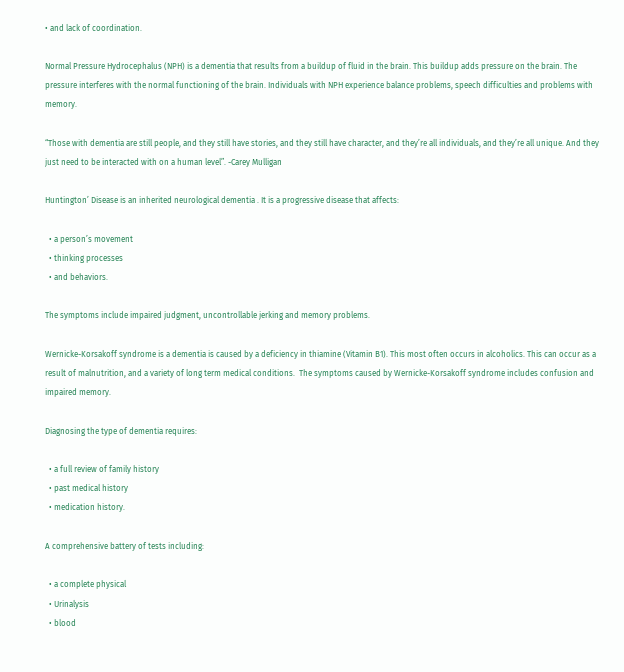• and lack of coordination.

Normal Pressure Hydrocephalus (NPH) is a dementia that results from a buildup of fluid in the brain. This buildup adds pressure on the brain. The pressure interferes with the normal functioning of the brain. Individuals with NPH experience balance problems, speech difficulties and problems with memory.

“Those with dementia are still people, and they still have stories, and they still have character, and they’re all individuals, and they’re all unique. And they just need to be interacted with on a human level”. -Carey Mulligan

Huntington’ Disease is an inherited neurological dementia . It is a progressive disease that affects:

  • a person’s movement
  • thinking processes
  • and behaviors.

The symptoms include impaired judgment, uncontrollable jerking and memory problems.

Wernicke-Korsakoff syndrome is a dementia is caused by a deficiency in thiamine (Vitamin B1). This most often occurs in alcoholics. This can occur as a result of malnutrition, and a variety of long term medical conditions.  The symptoms caused by Wernicke-Korsakoff syndrome includes confusion and impaired memory.

Diagnosing the type of dementia requires:

  • a full review of family history
  • past medical history
  • medication history.

A comprehensive battery of tests including:

  • a complete physical
  • Urinalysis
  • blood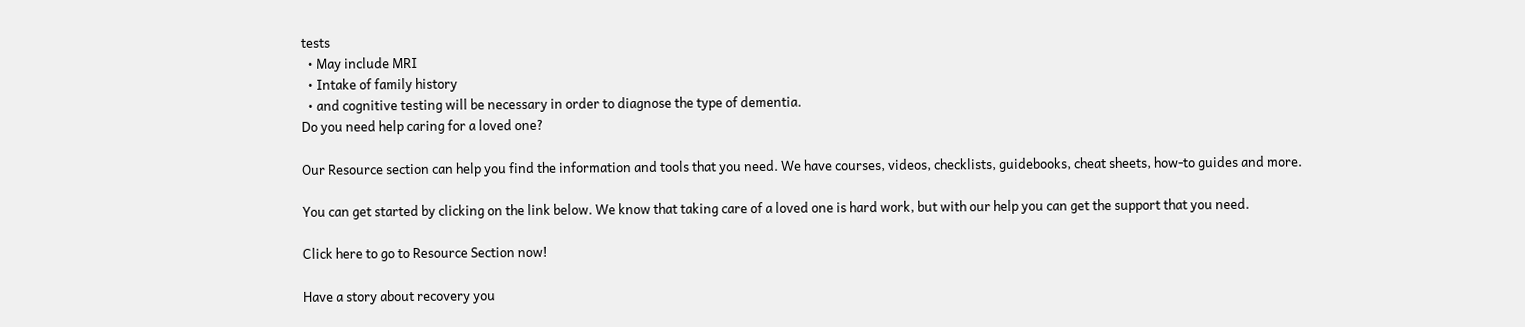tests
  • May include MRI
  • Intake of family history
  • and cognitive testing will be necessary in order to diagnose the type of dementia.
Do you need help caring for a loved one?

Our Resource section can help you find the information and tools that you need. We have courses, videos, checklists, guidebooks, cheat sheets, how-to guides and more.

You can get started by clicking on the link below. We know that taking care of a loved one is hard work, but with our help you can get the support that you need.

Click here to go to Resource Section now!

Have a story about recovery you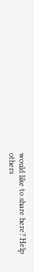would like to share here? Help others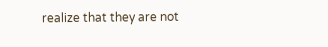realize that they are not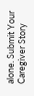alone. Submit Your Caregiver Story